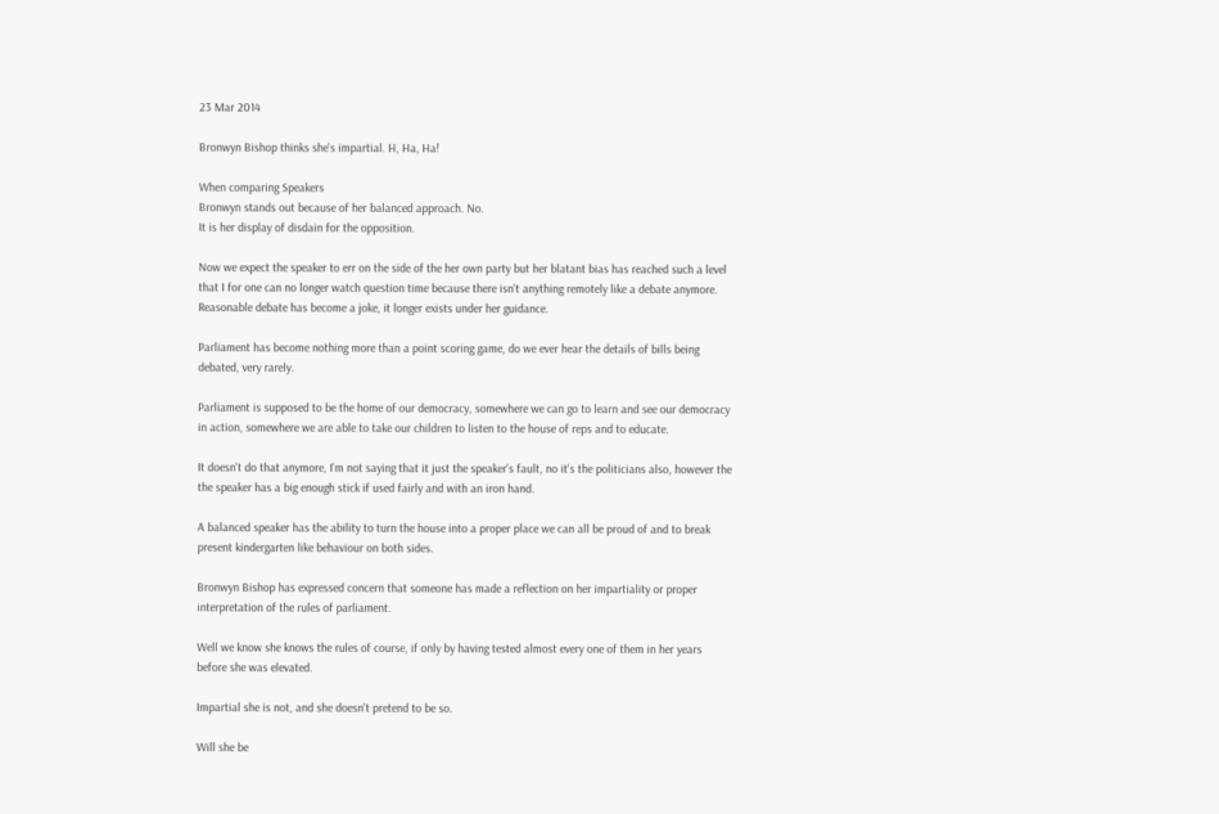23 Mar 2014

Bronwyn Bishop thinks she's impartial. H, Ha, Ha!

When comparing Speakers
Bronwyn stands out because of her balanced approach. No.
It is her display of disdain for the opposition.

Now we expect the speaker to err on the side of the her own party but her blatant bias has reached such a level that I for one can no longer watch question time because there isn't anything remotely like a debate anymore. Reasonable debate has become a joke, it longer exists under her guidance.

Parliament has become nothing more than a point scoring game, do we ever hear the details of bills being debated, very rarely.

Parliament is supposed to be the home of our democracy, somewhere we can go to learn and see our democracy in action, somewhere we are able to take our children to listen to the house of reps and to educate.

It doesn't do that anymore, I'm not saying that it just the speaker's fault, no it's the politicians also, however the the speaker has a big enough stick if used fairly and with an iron hand.

A balanced speaker has the ability to turn the house into a proper place we can all be proud of and to break present kindergarten like behaviour on both sides.

Bronwyn Bishop has expressed concern that someone has made a reflection on her impartiality or proper interpretation of the rules of parliament.

Well we know she knows the rules of course, if only by having tested almost every one of them in her years before she was elevated.

Impartial she is not, and she doesn't pretend to be so.

Will she be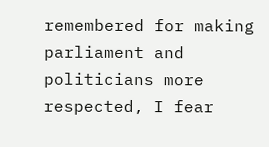remembered for making parliament and politicians more respected, I fear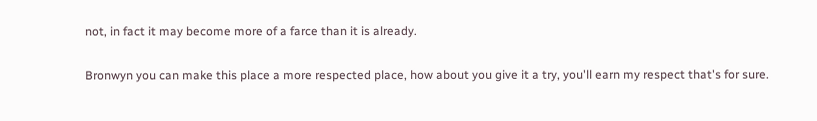not, in fact it may become more of a farce than it is already.

Bronwyn you can make this place a more respected place, how about you give it a try, you'll earn my respect that's for sure.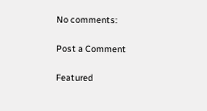No comments:

Post a Comment

Featured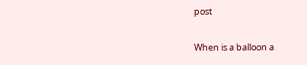post

When is a balloon a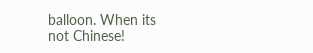balloon. When its not Chinese!